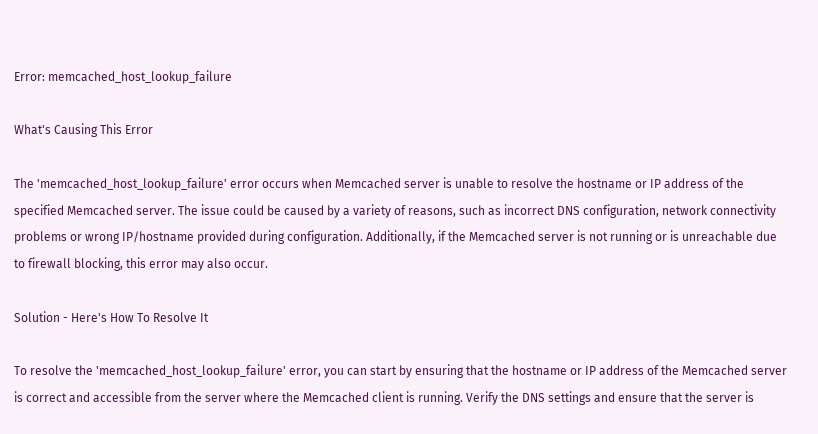Error: memcached_host_lookup_failure

What's Causing This Error

The 'memcached_host_lookup_failure' error occurs when Memcached server is unable to resolve the hostname or IP address of the specified Memcached server. The issue could be caused by a variety of reasons, such as incorrect DNS configuration, network connectivity problems or wrong IP/hostname provided during configuration. Additionally, if the Memcached server is not running or is unreachable due to firewall blocking, this error may also occur.

Solution - Here's How To Resolve It

To resolve the 'memcached_host_lookup_failure' error, you can start by ensuring that the hostname or IP address of the Memcached server is correct and accessible from the server where the Memcached client is running. Verify the DNS settings and ensure that the server is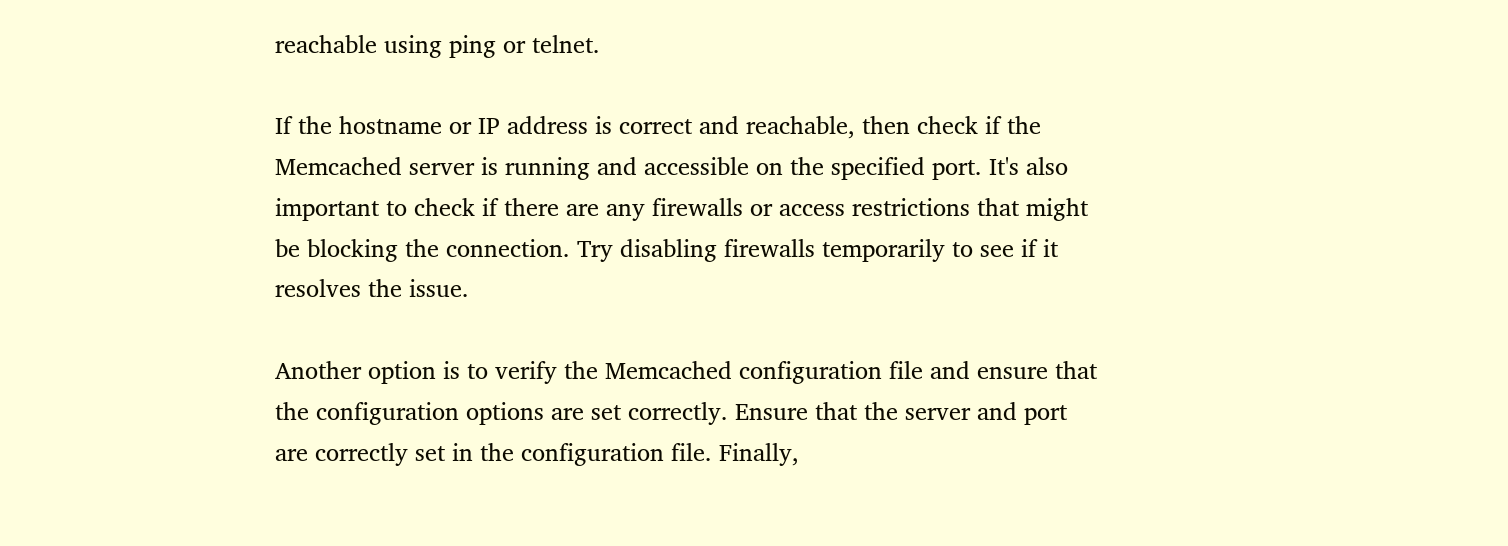reachable using ping or telnet.

If the hostname or IP address is correct and reachable, then check if the Memcached server is running and accessible on the specified port. It's also important to check if there are any firewalls or access restrictions that might be blocking the connection. Try disabling firewalls temporarily to see if it resolves the issue.

Another option is to verify the Memcached configuration file and ensure that the configuration options are set correctly. Ensure that the server and port are correctly set in the configuration file. Finally,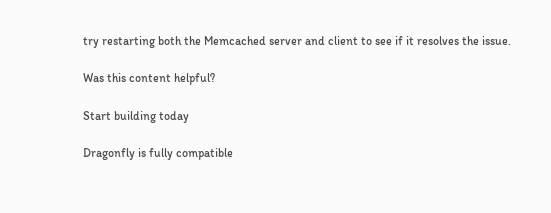try restarting both the Memcached server and client to see if it resolves the issue.

Was this content helpful?

Start building today

Dragonfly is fully compatible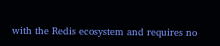with the Redis ecosystem and requires no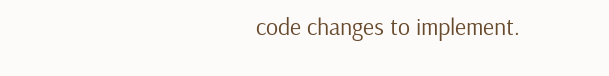code changes to implement.